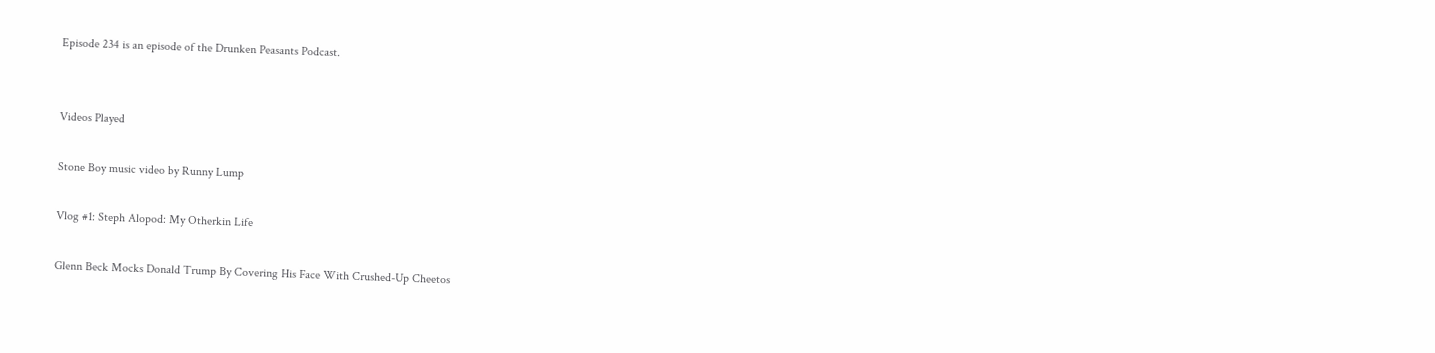Episode 234 is an episode of the Drunken Peasants Podcast.


Videos Played

Stone Boy music video by Runny Lump

Vlog #1: Steph Alopod: My Otherkin Life

Glenn Beck Mocks Donald Trump By Covering His Face With Crushed-Up Cheetos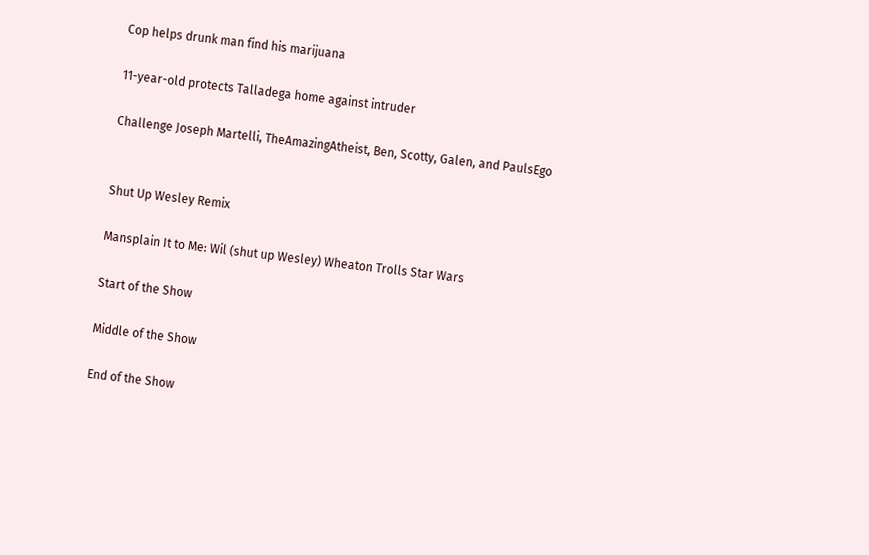Cop helps drunk man find his marijuana

11-year-old protects Talladega home against intruder

Challenge Joseph Martelli, TheAmazingAtheist, Ben, Scotty, Galen, and PaulsEgo


Shut Up Wesley Remix

Mansplain It to Me: Wil (shut up Wesley) Wheaton Trolls Star Wars

Start of the Show

Middle of the Show

End of the Show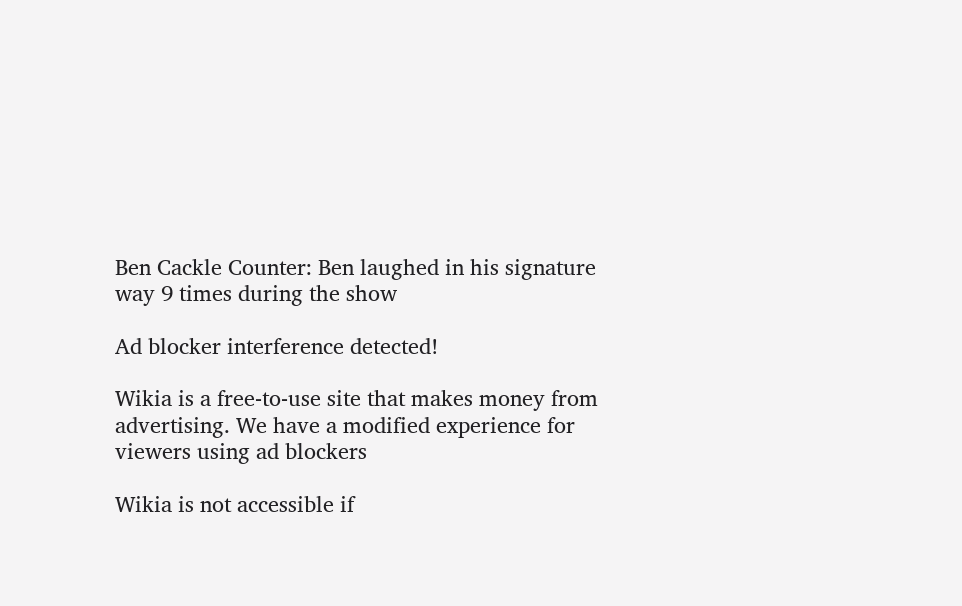Ben Cackle Counter: Ben laughed in his signature way 9 times during the show

Ad blocker interference detected!

Wikia is a free-to-use site that makes money from advertising. We have a modified experience for viewers using ad blockers

Wikia is not accessible if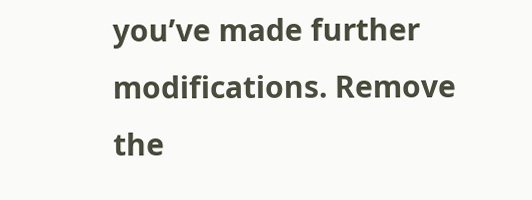you’ve made further modifications. Remove the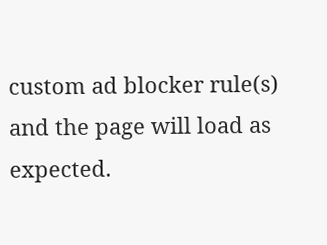custom ad blocker rule(s) and the page will load as expected.